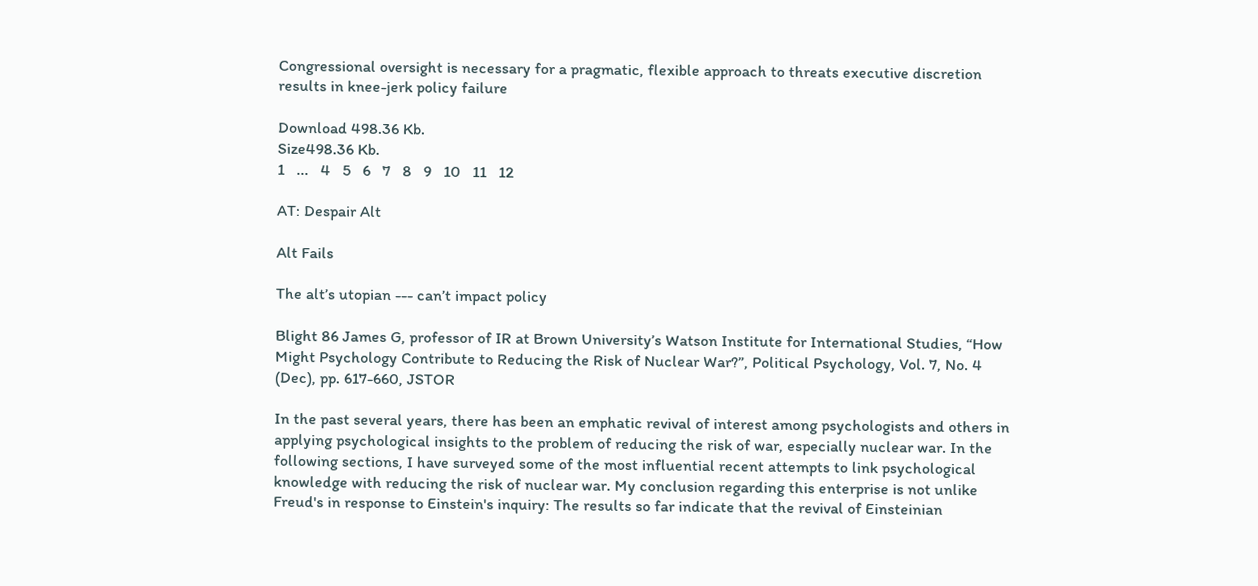Congressional oversight is necessary for a pragmatic, flexible approach to threats executive discretion results in knee-jerk policy failure

Download 498.36 Kb.
Size498.36 Kb.
1   ...   4   5   6   7   8   9   10   11   12

AT: Despair Alt

Alt Fails

The alt’s utopian --- can’t impact policy

Blight 86 James G, professor of IR at Brown University’s Watson Institute for International Studies, “How Might Psychology Contribute to Reducing the Risk of Nuclear War?”, Political Psychology, Vol. 7, No. 4 (Dec), pp. 617-660, JSTOR

In the past several years, there has been an emphatic revival of interest among psychologists and others in applying psychological insights to the problem of reducing the risk of war, especially nuclear war. In the following sections, I have surveyed some of the most influential recent attempts to link psychological knowledge with reducing the risk of nuclear war. My conclusion regarding this enterprise is not unlike Freud's in response to Einstein's inquiry: The results so far indicate that the revival of Einsteinian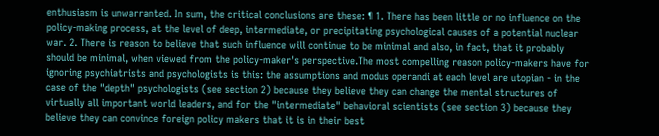enthusiasm is unwarranted. In sum, the critical conclusions are these: ¶ 1. There has been little or no influence on the policy-making process, at the level of deep, intermediate, or precipitating psychological causes of a potential nuclear war. 2. There is reason to believe that such influence will continue to be minimal and also, in fact, that it probably should be minimal, when viewed from the policy-maker's perspective.The most compelling reason policy-makers have for ignoring psychiatrists and psychologists is this: the assumptions and modus operandi at each level are utopian - in the case of the "depth" psychologists (see section 2) because they believe they can change the mental structures of virtually all important world leaders, and for the "intermediate" behavioral scientists (see section 3) because they believe they can convince foreign policy makers that it is in their best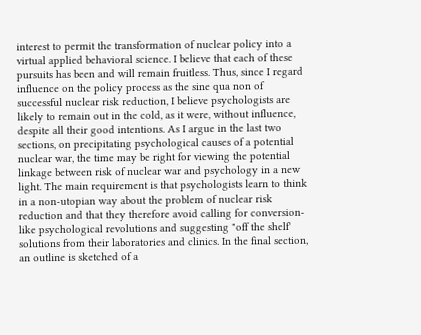interest to permit the transformation of nuclear policy into a virtual applied behavioral science. I believe that each of these pursuits has been and will remain fruitless. Thus, since I regard influence on the policy process as the sine qua non of successful nuclear risk reduction, I believe psychologists are likely to remain out in the cold, as it were, without influence, despite all their good intentions. As I argue in the last two sections, on precipitating psychological causes of a potential nuclear war, the time may be right for viewing the potential linkage between risk of nuclear war and psychology in a new light. The main requirement is that psychologists learn to think in a non-utopian way about the problem of nuclear risk reduction and that they therefore avoid calling for conversion-like psychological revolutions and suggesting "off the shelf' solutions from their laboratories and clinics. In the final section, an outline is sketched of a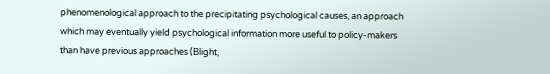phenomenological approach to the precipitating psychological causes, an approach which may eventually yield psychological information more useful to policy-makers than have previous approaches (Blight,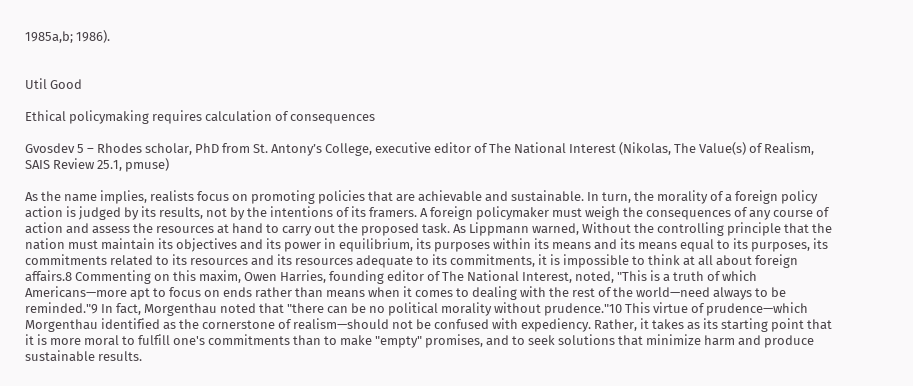1985a,b; 1986).


Util Good

Ethical policymaking requires calculation of consequences

Gvosdev 5 – Rhodes scholar, PhD from St. Antony’s College, executive editor of The National Interest (Nikolas, The Value(s) of Realism, SAIS Review 25.1, pmuse)

As the name implies, realists focus on promoting policies that are achievable and sustainable. In turn, the morality of a foreign policy action is judged by its results, not by the intentions of its framers. A foreign policymaker must weigh the consequences of any course of action and assess the resources at hand to carry out the proposed task. As Lippmann warned, Without the controlling principle that the nation must maintain its objectives and its power in equilibrium, its purposes within its means and its means equal to its purposes, its commitments related to its resources and its resources adequate to its commitments, it is impossible to think at all about foreign affairs.8 Commenting on this maxim, Owen Harries, founding editor of The National Interest, noted, "This is a truth of which Americans—more apt to focus on ends rather than means when it comes to dealing with the rest of the world—need always to be reminded."9 In fact, Morgenthau noted that "there can be no political morality without prudence."10 This virtue of prudence—which Morgenthau identified as the cornerstone of realism—should not be confused with expediency. Rather, it takes as its starting point that it is more moral to fulfill one's commitments than to make "empty" promises, and to seek solutions that minimize harm and produce sustainable results.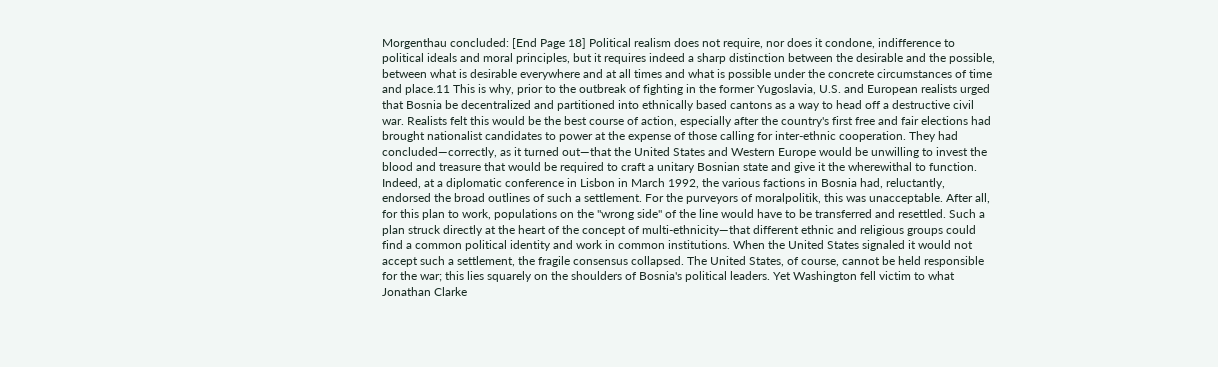Morgenthau concluded: [End Page 18] Political realism does not require, nor does it condone, indifference to political ideals and moral principles, but it requires indeed a sharp distinction between the desirable and the possible, between what is desirable everywhere and at all times and what is possible under the concrete circumstances of time and place.11 This is why, prior to the outbreak of fighting in the former Yugoslavia, U.S. and European realists urged that Bosnia be decentralized and partitioned into ethnically based cantons as a way to head off a destructive civil war. Realists felt this would be the best course of action, especially after the country's first free and fair elections had brought nationalist candidates to power at the expense of those calling for inter-ethnic cooperation. They had concluded—correctly, as it turned out—that the United States and Western Europe would be unwilling to invest the blood and treasure that would be required to craft a unitary Bosnian state and give it the wherewithal to function. Indeed, at a diplomatic conference in Lisbon in March 1992, the various factions in Bosnia had, reluctantly, endorsed the broad outlines of such a settlement. For the purveyors of moralpolitik, this was unacceptable. After all, for this plan to work, populations on the "wrong side" of the line would have to be transferred and resettled. Such a plan struck directly at the heart of the concept of multi-ethnicity—that different ethnic and religious groups could find a common political identity and work in common institutions. When the United States signaled it would not accept such a settlement, the fragile consensus collapsed. The United States, of course, cannot be held responsible for the war; this lies squarely on the shoulders of Bosnia's political leaders. Yet Washington fell victim to what Jonathan Clarke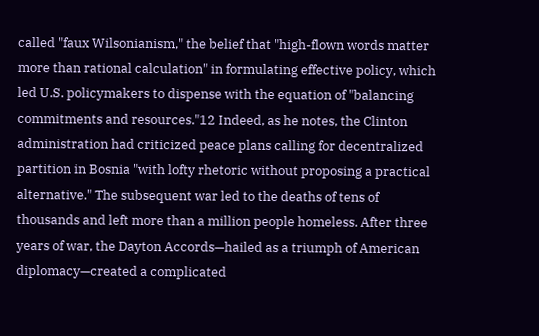called "faux Wilsonianism," the belief that "high-flown words matter more than rational calculation" in formulating effective policy, which led U.S. policymakers to dispense with the equation of "balancing commitments and resources."12 Indeed, as he notes, the Clinton administration had criticized peace plans calling for decentralized partition in Bosnia "with lofty rhetoric without proposing a practical alternative." The subsequent war led to the deaths of tens of thousands and left more than a million people homeless. After three years of war, the Dayton Accords—hailed as a triumph of American diplomacy—created a complicated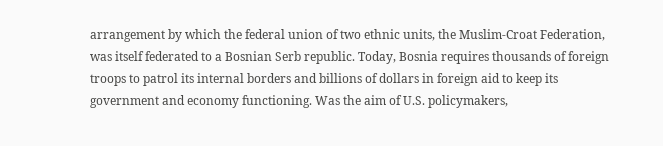arrangement by which the federal union of two ethnic units, the Muslim-Croat Federation, was itself federated to a Bosnian Serb republic. Today, Bosnia requires thousands of foreign troops to patrol its internal borders and billions of dollars in foreign aid to keep its government and economy functioning. Was the aim of U.S. policymakers,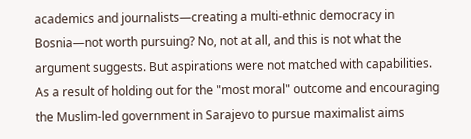academics and journalists—creating a multi-ethnic democracy in Bosnia—not worth pursuing? No, not at all, and this is not what the argument suggests. But aspirations were not matched with capabilities. As a result of holding out for the "most moral" outcome and encouraging the Muslim-led government in Sarajevo to pursue maximalist aims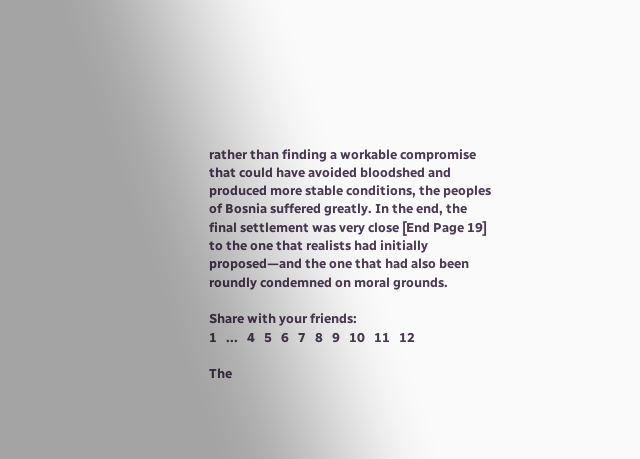rather than finding a workable compromise that could have avoided bloodshed and produced more stable conditions, the peoples of Bosnia suffered greatly. In the end, the final settlement was very close [End Page 19] to the one that realists had initially proposed—and the one that had also been roundly condemned on moral grounds.

Share with your friends:
1   ...   4   5   6   7   8   9   10   11   12

The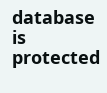database is protected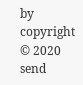by copyright © 2020
send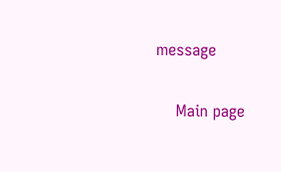message

    Main page